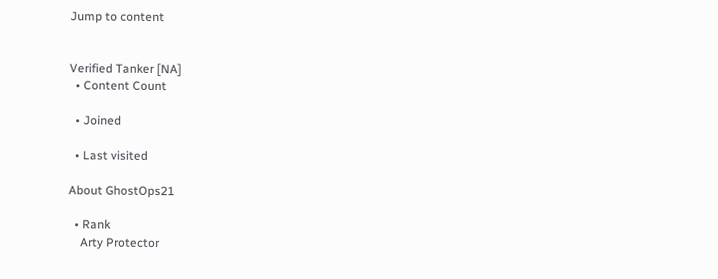Jump to content


Verified Tanker [NA]
  • Content Count

  • Joined

  • Last visited

About GhostOps21

  • Rank
    Arty Protector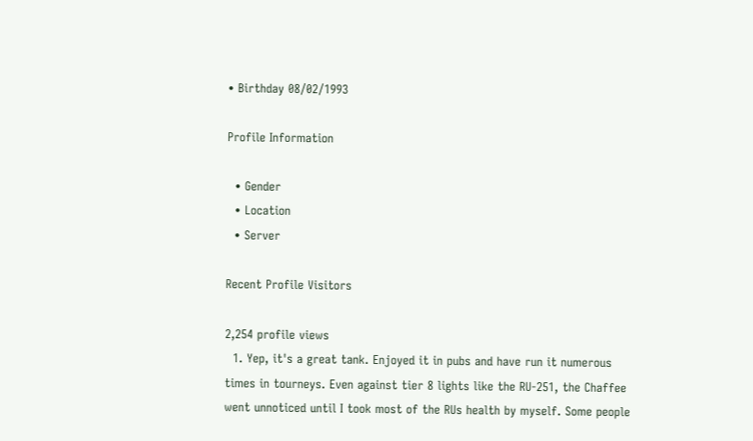• Birthday 08/02/1993

Profile Information

  • Gender
  • Location
  • Server

Recent Profile Visitors

2,254 profile views
  1. Yep, it's a great tank. Enjoyed it in pubs and have run it numerous times in tourneys. Even against tier 8 lights like the RU-251, the Chaffee went unnoticed until I took most of the RUs health by myself. Some people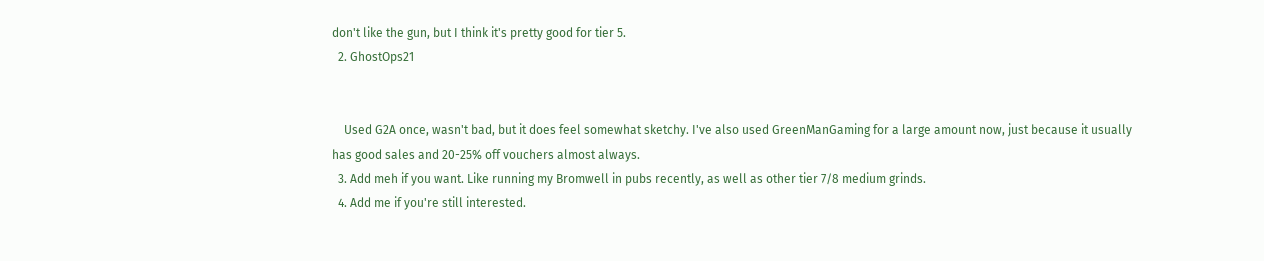don't like the gun, but I think it's pretty good for tier 5.
  2. GhostOps21


    Used G2A once, wasn't bad, but it does feel somewhat sketchy. I've also used GreenManGaming for a large amount now, just because it usually has good sales and 20-25% off vouchers almost always.
  3. Add meh if you want. Like running my Bromwell in pubs recently, as well as other tier 7/8 medium grinds.
  4. Add me if you're still interested.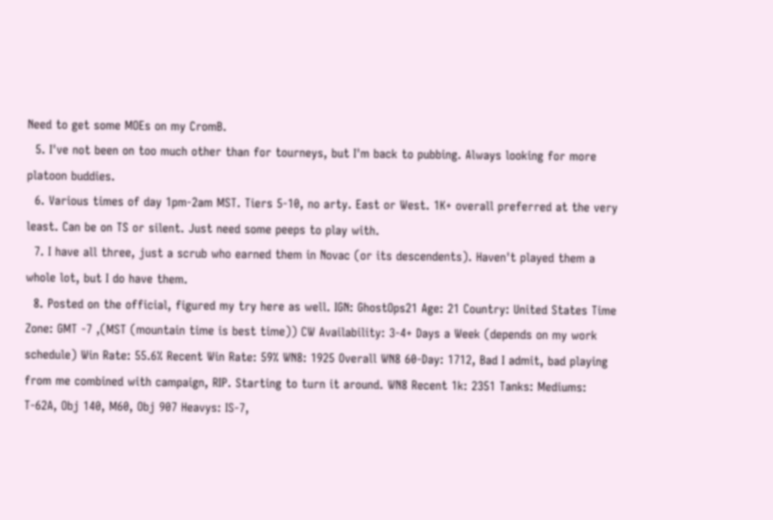Need to get some MOEs on my CromB.
  5. I've not been on too much other than for tourneys, but I'm back to pubbing. Always looking for more platoon buddies.
  6. Various times of day 1pm-2am MST. Tiers 5-10, no arty. East or West. 1K+ overall preferred at the very least. Can be on TS or silent. Just need some peeps to play with.
  7. I have all three, just a scrub who earned them in Novac (or its descendents). Haven't played them a whole lot, but I do have them.
  8. Posted on the official, figured my try here as well. IGN: GhostOps21 Age: 21 Country: United States Time Zone: GMT -7 ,(MST (mountain time is best time)) CW Availability: 3-4+ Days a Week (depends on my work schedule) Win Rate: 55.6% Recent Win Rate: 59% WN8: 1925 Overall WN8 60-Day: 1712, Bad I admit, bad playing from me combined with campaign, RIP. Starting to turn it around. WN8 Recent 1k: 2351 Tanks: Mediums: T-62A, Obj 140, M60, Obj 907 Heavys: IS-7,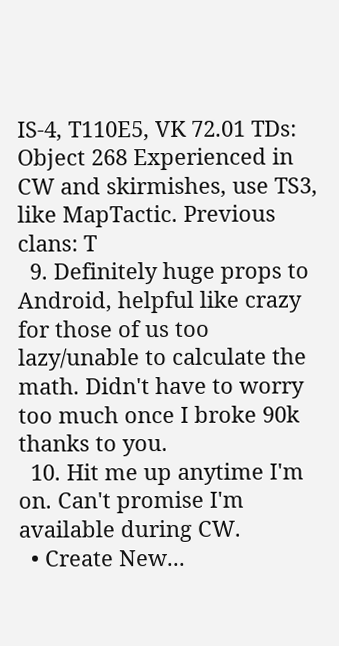IS-4, T110E5, VK 72.01 TDs: Object 268 Experienced in CW and skirmishes, use TS3, like MapTactic. Previous clans: T
  9. Definitely huge props to Android, helpful like crazy for those of us too lazy/unable to calculate the math. Didn't have to worry too much once I broke 90k thanks to you.
  10. Hit me up anytime I'm on. Can't promise I'm available during CW.
  • Create New...